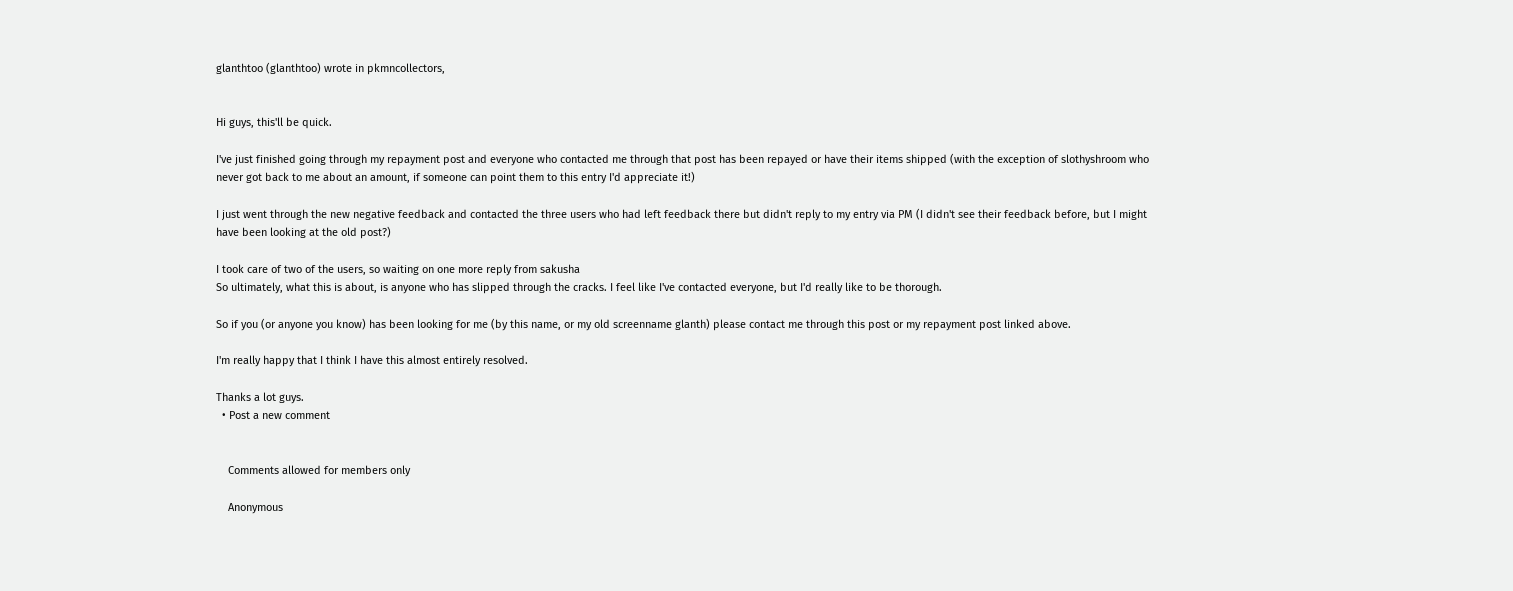glanthtoo (glanthtoo) wrote in pkmncollectors,


Hi guys, this'll be quick.

I've just finished going through my repayment post and everyone who contacted me through that post has been repayed or have their items shipped (with the exception of slothyshroom who never got back to me about an amount, if someone can point them to this entry I'd appreciate it!)

I just went through the new negative feedback and contacted the three users who had left feedback there but didn't reply to my entry via PM (I didn't see their feedback before, but I might have been looking at the old post?)

I took care of two of the users, so waiting on one more reply from sakusha
So ultimately, what this is about, is anyone who has slipped through the cracks. I feel like I've contacted everyone, but I'd really like to be thorough.

So if you (or anyone you know) has been looking for me (by this name, or my old screenname glanth) please contact me through this post or my repayment post linked above.

I'm really happy that I think I have this almost entirely resolved.

Thanks a lot guys.
  • Post a new comment


    Comments allowed for members only

    Anonymous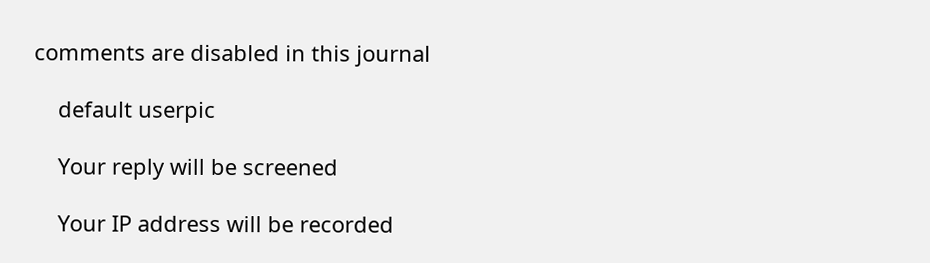comments are disabled in this journal

    default userpic

    Your reply will be screened

    Your IP address will be recorded